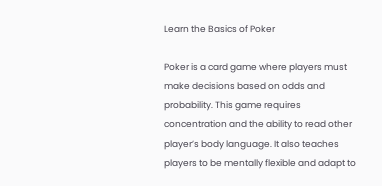Learn the Basics of Poker

Poker is a card game where players must make decisions based on odds and probability. This game requires concentration and the ability to read other player’s body language. It also teaches players to be mentally flexible and adapt to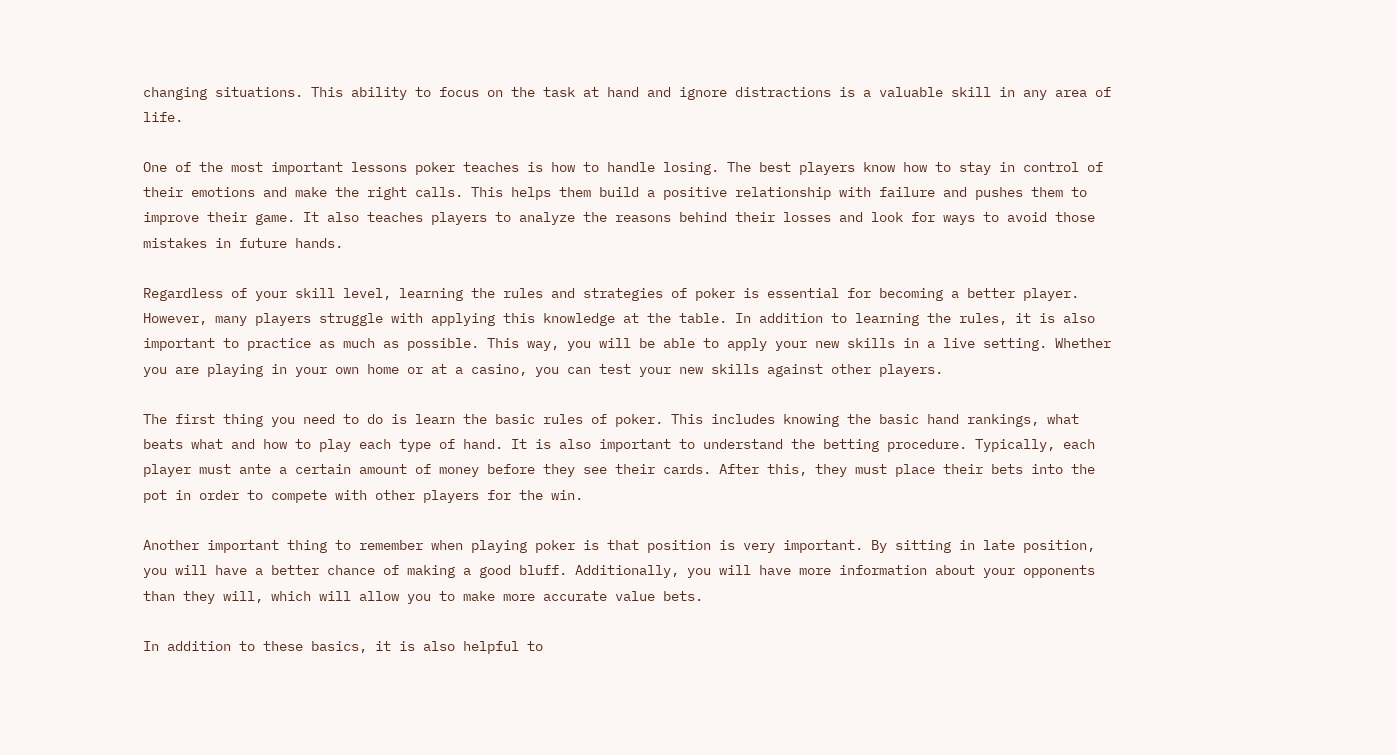changing situations. This ability to focus on the task at hand and ignore distractions is a valuable skill in any area of life.

One of the most important lessons poker teaches is how to handle losing. The best players know how to stay in control of their emotions and make the right calls. This helps them build a positive relationship with failure and pushes them to improve their game. It also teaches players to analyze the reasons behind their losses and look for ways to avoid those mistakes in future hands.

Regardless of your skill level, learning the rules and strategies of poker is essential for becoming a better player. However, many players struggle with applying this knowledge at the table. In addition to learning the rules, it is also important to practice as much as possible. This way, you will be able to apply your new skills in a live setting. Whether you are playing in your own home or at a casino, you can test your new skills against other players.

The first thing you need to do is learn the basic rules of poker. This includes knowing the basic hand rankings, what beats what and how to play each type of hand. It is also important to understand the betting procedure. Typically, each player must ante a certain amount of money before they see their cards. After this, they must place their bets into the pot in order to compete with other players for the win.

Another important thing to remember when playing poker is that position is very important. By sitting in late position, you will have a better chance of making a good bluff. Additionally, you will have more information about your opponents than they will, which will allow you to make more accurate value bets.

In addition to these basics, it is also helpful to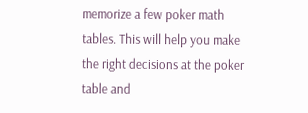memorize a few poker math tables. This will help you make the right decisions at the poker table and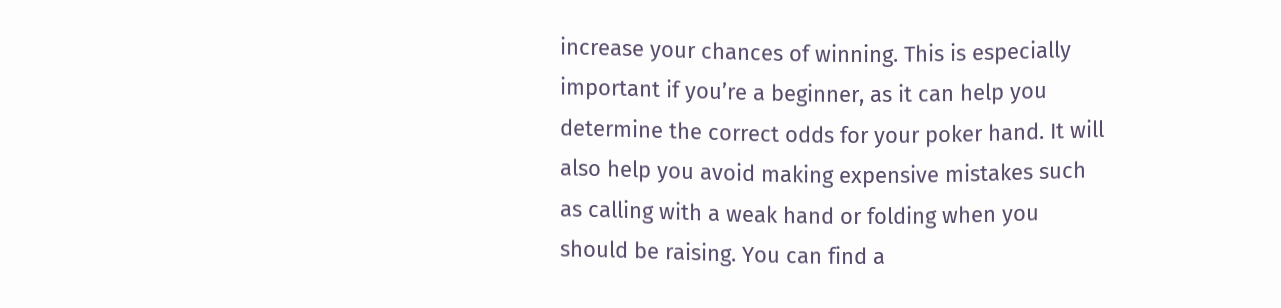increase your chances of winning. This is especially important if you’re a beginner, as it can help you determine the correct odds for your poker hand. It will also help you avoid making expensive mistakes such as calling with a weak hand or folding when you should be raising. You can find a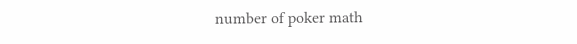number of poker math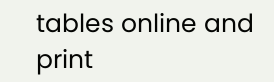tables online and print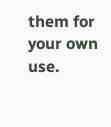them for your own use.